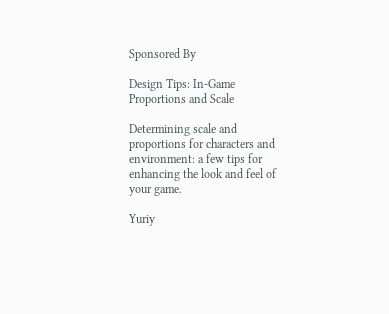Sponsored By

Design Tips: In-Game Proportions and Scale

Determining scale and proportions for characters and environment: a few tips for enhancing the look and feel of your game.

Yuriy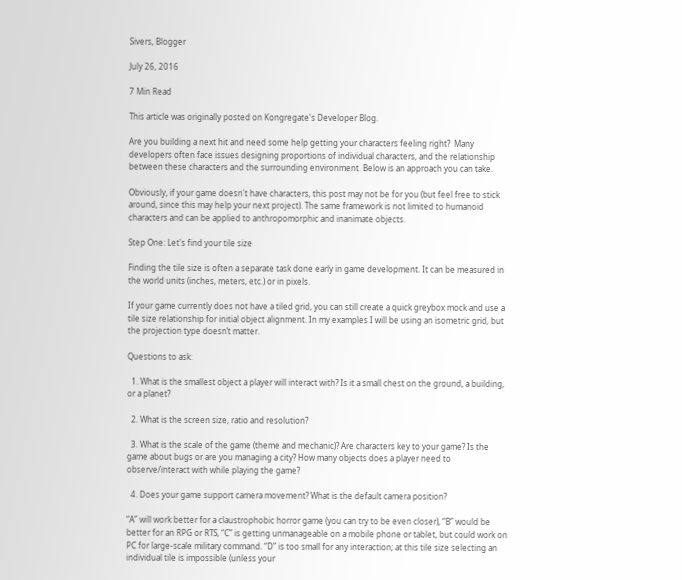Sivers, Blogger

July 26, 2016

7 Min Read

This article was originally posted on Kongregate's Developer Blog.

Are you building a next hit and need some help getting your characters feeling right?  Many developers often face issues designing proportions of individual characters, and the relationship between these characters and the surrounding environment. Below is an approach you can take.

Obviously, if your game doesn't have characters, this post may not be for you (but feel free to stick around, since this may help your next project). The same framework is not limited to humanoid characters and can be applied to anthropomorphic and inanimate objects.

Step One: Let's find your tile size

Finding the tile size is often a separate task done early in game development. It can be measured in the world units (inches, meters, etc.) or in pixels.

If your game currently does not have a tiled grid, you can still create a quick greybox mock and use a tile size relationship for initial object alignment. In my examples I will be using an isometric grid, but the projection type doesn’t matter.

Questions to ask:

  1. What is the smallest object a player will interact with? Is it a small chest on the ground, a building, or a planet?

  2. What is the screen size, ratio and resolution?

  3. What is the scale of the game (theme and mechanic)? Are characters key to your game? Is the game about bugs or are you managing a city? How many objects does a player need to observe/interact with while playing the game?

  4. Does your game support camera movement? What is the default camera position?

“A” will work better for a claustrophobic horror game (you can try to be even closer), “B” would be better for an RPG or RTS, “C” is getting unmanageable on a mobile phone or tablet, but could work on PC for large-scale military command. “D” is too small for any interaction; at this tile size selecting an individual tile is impossible (unless your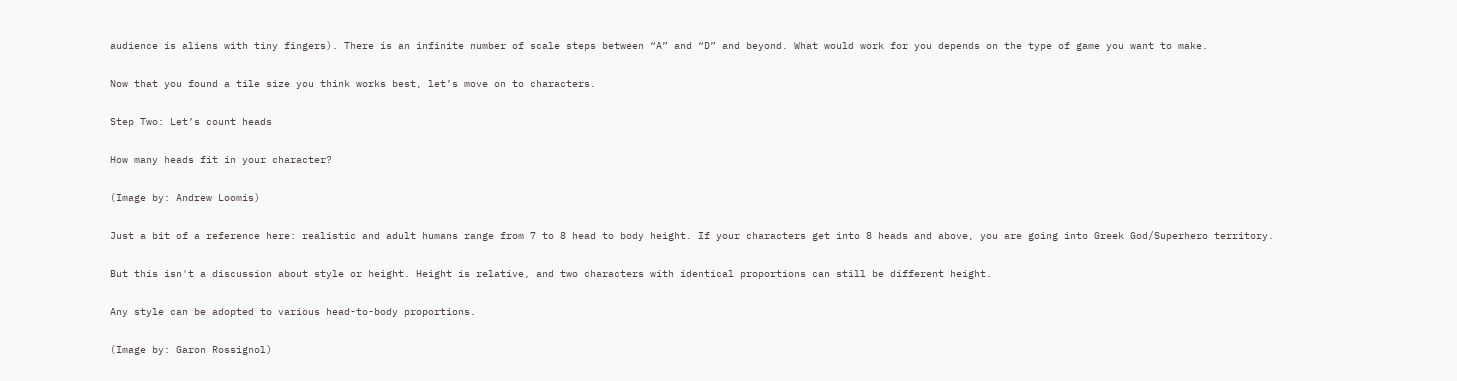audience is aliens with tiny fingers). There is an infinite number of scale steps between “A” and “D” and beyond. What would work for you depends on the type of game you want to make.

Now that you found a tile size you think works best, let’s move on to characters.

Step Two: Let’s count heads

How many heads fit in your character?

(Image by: Andrew Loomis)

Just a bit of a reference here: realistic and adult humans range from 7 to 8 head to body height. If your characters get into 8 heads and above, you are going into Greek God/Superhero territory.

But this isn't a discussion about style or height. Height is relative, and two characters with identical proportions can still be different height.

Any style can be adopted to various head-to-body proportions.

(Image by: Garon Rossignol)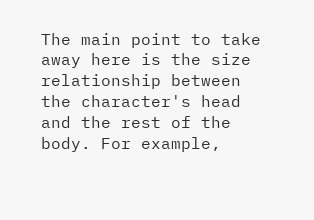The main point to take away here is the size relationship between the character's head and the rest of the body. For example,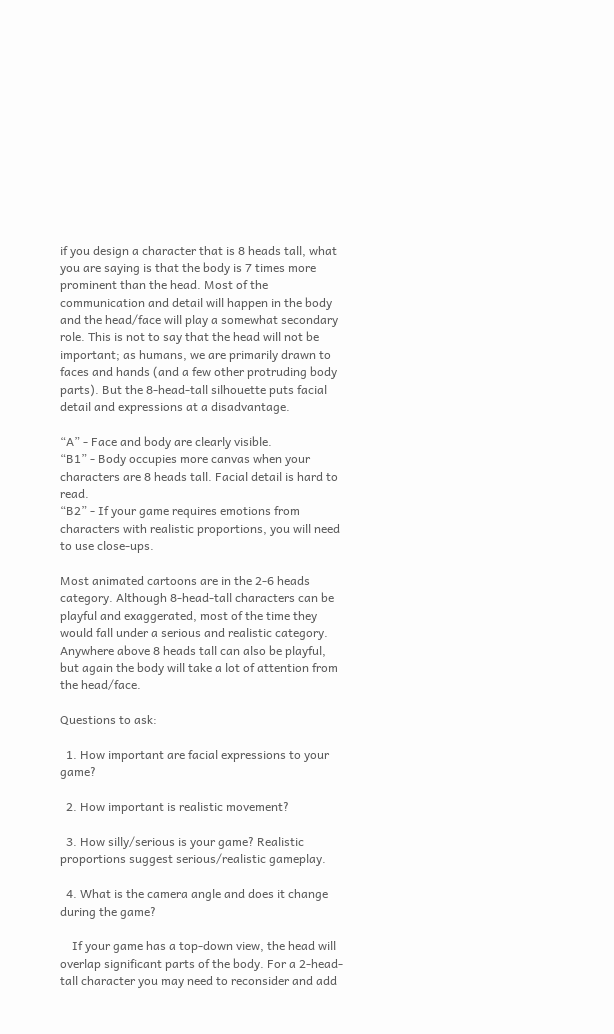if you design a character that is 8 heads tall, what you are saying is that the body is 7 times more prominent than the head. Most of the communication and detail will happen in the body and the head/face will play a somewhat secondary role. This is not to say that the head will not be important; as humans, we are primarily drawn to faces and hands (and a few other protruding body parts). But the 8-head-tall silhouette puts facial detail and expressions at a disadvantage.

“A” - Face and body are clearly visible.
“B1” - Body occupies more canvas when your characters are 8 heads tall. Facial detail is hard to read.
“B2” - If your game requires emotions from characters with realistic proportions, you will need to use close-ups.

Most animated cartoons are in the 2-6 heads category. Although 8-head-tall characters can be playful and exaggerated, most of the time they would fall under a serious and realistic category. Anywhere above 8 heads tall can also be playful, but again the body will take a lot of attention from the head/face.

Questions to ask:

  1. How important are facial expressions to your game?

  2. How important is realistic movement?

  3. How silly/serious is your game? Realistic proportions suggest serious/realistic gameplay.

  4. What is the camera angle and does it change during the game?

    If your game has a top-down view, the head will overlap significant parts of the body. For a 2-head-tall character you may need to reconsider and add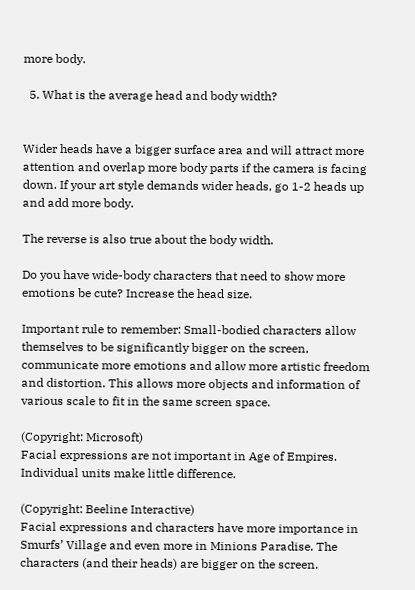more body.

  5. What is the average head and body width?


Wider heads have a bigger surface area and will attract more attention and overlap more body parts if the camera is facing down. If your art style demands wider heads, go 1-2 heads up and add more body.

The reverse is also true about the body width.

Do you have wide-body characters that need to show more emotions be cute? Increase the head size.

Important rule to remember: Small-bodied characters allow themselves to be significantly bigger on the screen, communicate more emotions and allow more artistic freedom and distortion. This allows more objects and information of various scale to fit in the same screen space.

(Copyright: Microsoft)
Facial expressions are not important in Age of Empires. Individual units make little difference.

(Copyright: Beeline Interactive)
Facial expressions and characters have more importance in Smurfs’ Village and even more in Minions Paradise. The characters (and their heads) are bigger on the screen.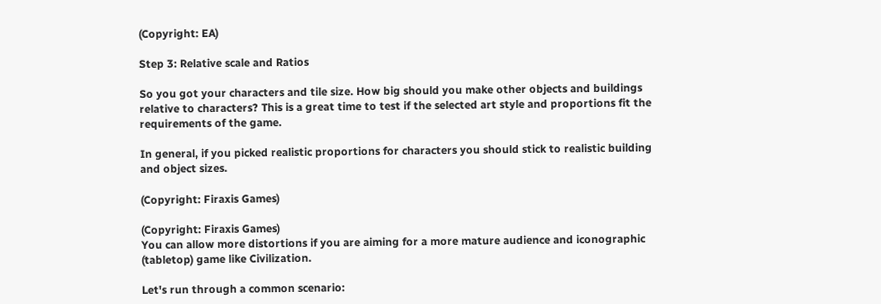(Copyright: EA)

Step 3: Relative scale and Ratios

So you got your characters and tile size. How big should you make other objects and buildings relative to characters? This is a great time to test if the selected art style and proportions fit the requirements of the game.

In general, if you picked realistic proportions for characters you should stick to realistic building and object sizes.

(Copyright: Firaxis Games)

(Copyright: Firaxis Games)
You can allow more distortions if you are aiming for a more mature audience and iconographic (tabletop) game like Civilization.

Let's run through a common scenario: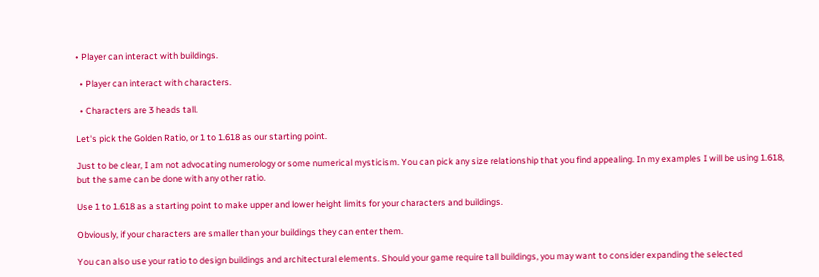• Player can interact with buildings.

  • Player can interact with characters.

  • Characters are 3 heads tall.

Let's pick the Golden Ratio, or 1 to 1.618 as our starting point.

Just to be clear, I am not advocating numerology or some numerical mysticism. You can pick any size relationship that you find appealing. In my examples I will be using 1.618, but the same can be done with any other ratio.

Use 1 to 1.618 as a starting point to make upper and lower height limits for your characters and buildings.

Obviously, if your characters are smaller than your buildings they can enter them.

You can also use your ratio to design buildings and architectural elements. Should your game require tall buildings, you may want to consider expanding the selected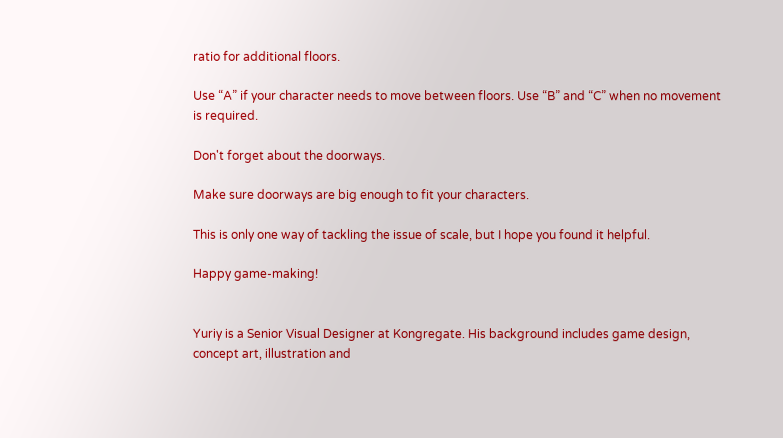ratio for additional floors.

Use “A” if your character needs to move between floors. Use “B” and “C” when no movement is required.

Don't forget about the doorways.

Make sure doorways are big enough to fit your characters.

This is only one way of tackling the issue of scale, but I hope you found it helpful.

Happy game-making!


Yuriy is a Senior Visual Designer at Kongregate. His background includes game design, concept art, illustration and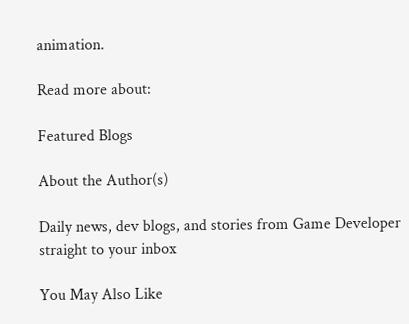animation.

Read more about:

Featured Blogs

About the Author(s)

Daily news, dev blogs, and stories from Game Developer straight to your inbox

You May Also Like